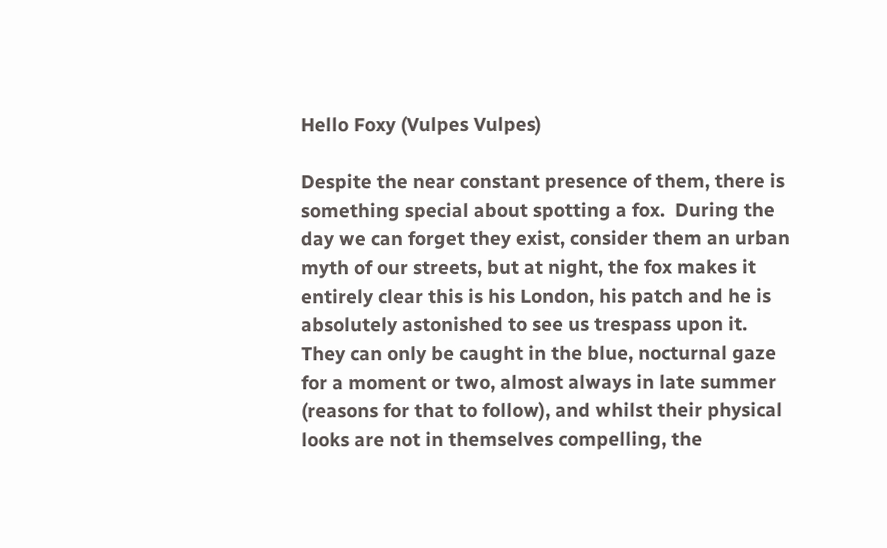Hello Foxy (Vulpes Vulpes)

Despite the near constant presence of them, there is  something special about spotting a fox.  During the day we can forget they exist, consider them an urban myth of our streets, but at night, the fox makes it entirely clear this is his London, his patch and he is absolutely astonished to see us trespass upon it.  They can only be caught in the blue, nocturnal gaze for a moment or two, almost always in late summer (reasons for that to follow), and whilst their physical looks are not in themselves compelling, the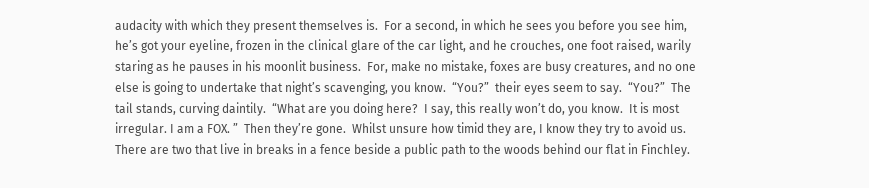audacity with which they present themselves is.  For a second, in which he sees you before you see him, he’s got your eyeline, frozen in the clinical glare of the car light, and he crouches, one foot raised, warily staring as he pauses in his moonlit business.  For, make no mistake, foxes are busy creatures, and no one else is going to undertake that night’s scavenging, you know.  “You?”  their eyes seem to say.  “You?”  The tail stands, curving daintily.  “What are you doing here?  I say, this really won’t do, you know.  It is most irregular. I am a FOX. ”  Then they’re gone.  Whilst unsure how timid they are, I know they try to avoid us.  There are two that live in breaks in a fence beside a public path to the woods behind our flat in Finchley.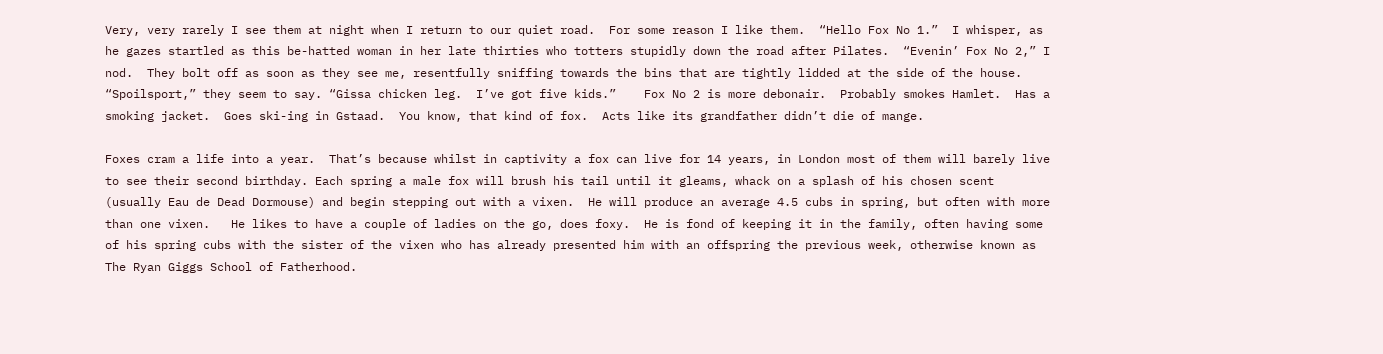Very, very rarely I see them at night when I return to our quiet road.  For some reason I like them.  “Hello Fox No 1.”  I whisper, as he gazes startled as this be-hatted woman in her late thirties who totters stupidly down the road after Pilates.  “Evenin’ Fox No 2,” I nod.  They bolt off as soon as they see me, resentfully sniffing towards the bins that are tightly lidded at the side of the house.  “Spoilsport,” they seem to say. “Gissa chicken leg.  I’ve got five kids.”    Fox No 2 is more debonair.  Probably smokes Hamlet.  Has a smoking jacket.  Goes ski-ing in Gstaad.  You know, that kind of fox.  Acts like its grandfather didn’t die of mange.

Foxes cram a life into a year.  That’s because whilst in captivity a fox can live for 14 years, in London most of them will barely live to see their second birthday. Each spring a male fox will brush his tail until it gleams, whack on a splash of his chosen scent (usually Eau de Dead Dormouse) and begin stepping out with a vixen.  He will produce an average 4.5 cubs in spring, but often with more than one vixen.   He likes to have a couple of ladies on the go, does foxy.  He is fond of keeping it in the family, often having some of his spring cubs with the sister of the vixen who has already presented him with an offspring the previous week, otherwise known as The Ryan Giggs School of Fatherhood.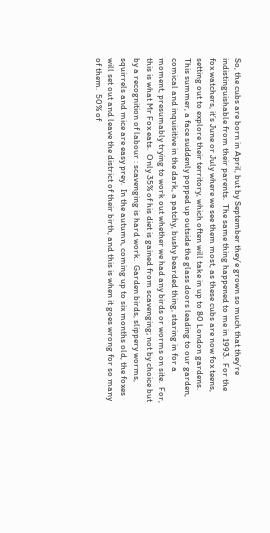So, the cubs are born in April, but by September they’e grown so much that they’re indistinguishable from their parents.  The same thing happened to me in 1993.  For the fox watchers, it’s June or July where we see them most, as these cubs are now fox teens, setting out to explore their territory, which often will take in up to 80 London gardens.   This summer, a face suddenly popped up outside the glass doors leading to our garden, comical and inquisitive in the dark, a patchy, bushy bearded thing, staring in for a moment, presumably trying to work out whether we had any birds or worms on site.  For, this is what Mr Fox eats.  Only 35% of his diet is gained from scavenging; not by choice but by a recognition of labour : scavenging is hard work.  Garden birds, slippery worms, squirrels and mice are easy prey.  In the autumn, coming up to six months old, the foxes will set out and leave the district of their birth, and this is when it goes wrong for so many of them.  50% of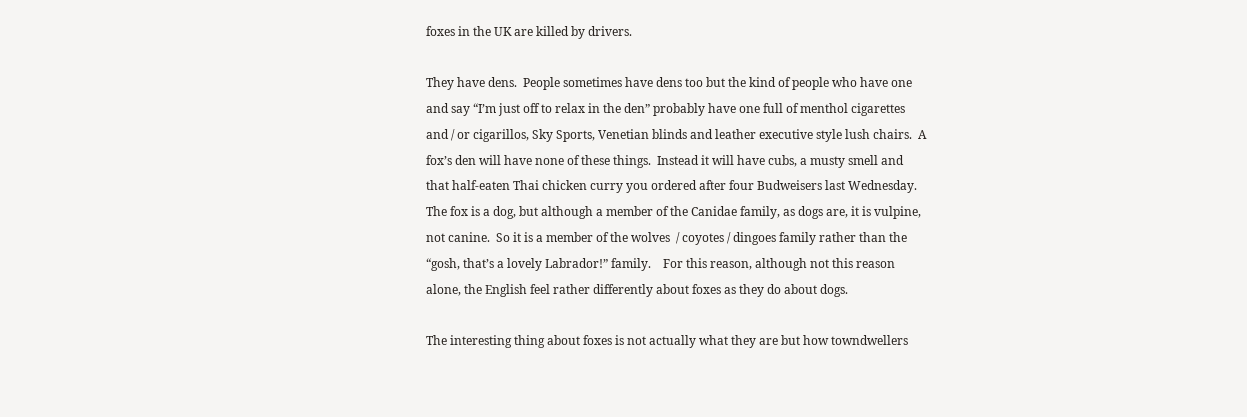foxes in the UK are killed by drivers.

They have dens.  People sometimes have dens too but the kind of people who have one and say “I’m just off to relax in the den” probably have one full of menthol cigarettes and / or cigarillos, Sky Sports, Venetian blinds and leather executive style lush chairs.  A fox’s den will have none of these things.  Instead it will have cubs, a musty smell and that half-eaten Thai chicken curry you ordered after four Budweisers last Wednesday.  The fox is a dog, but although a member of the Canidae family, as dogs are, it is vulpine, not canine.  So it is a member of the wolves  / coyotes / dingoes family rather than the “gosh, that’s a lovely Labrador!” family.    For this reason, although not this reason alone, the English feel rather differently about foxes as they do about dogs.

The interesting thing about foxes is not actually what they are but how towndwellers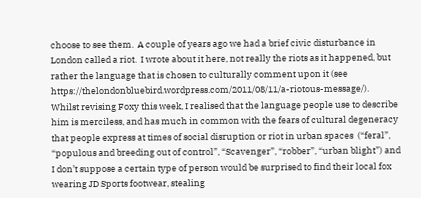choose to see them.  A couple of years ago we had a brief civic disturbance in London called a riot.  I wrote about it here, not really the riots as it happened, but rather the language that is chosen to culturally comment upon it (see https://thelondonbluebird.wordpress.com/2011/08/11/a-riotous-message/).  Whilst revising Foxy this week, I realised that the language people use to describe him is merciless, and has much in common with the fears of cultural degeneracy that people express at times of social disruption or riot in urban spaces  (“feral”, “populous and breeding out of control”, “Scavenger”, “robber”, “urban blight”) and I don’t suppose a certain type of person would be surprised to find their local fox wearing JD Sports footwear, stealing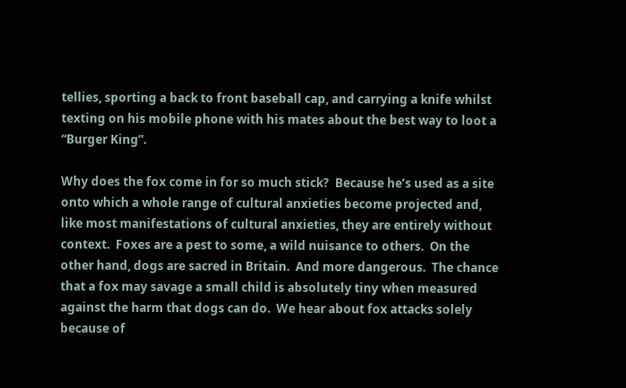tellies, sporting a back to front baseball cap, and carrying a knife whilst texting on his mobile phone with his mates about the best way to loot a “Burger King”.

Why does the fox come in for so much stick?  Because he’s used as a site onto which a whole range of cultural anxieties become projected and, like most manifestations of cultural anxieties, they are entirely without context.  Foxes are a pest to some, a wild nuisance to others.  On the other hand, dogs are sacred in Britain.  And more dangerous.  The chance that a fox may savage a small child is absolutely tiny when measured against the harm that dogs can do.  We hear about fox attacks solely because of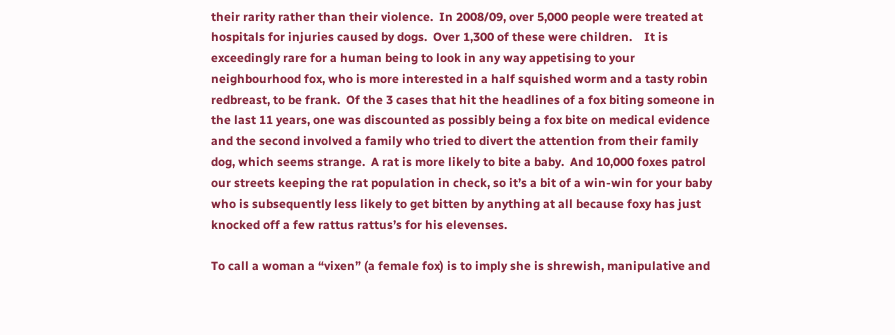their rarity rather than their violence.  In 2008/09, over 5,000 people were treated at hospitals for injuries caused by dogs.  Over 1,300 of these were children.    It is exceedingly rare for a human being to look in any way appetising to your neighbourhood fox, who is more interested in a half squished worm and a tasty robin redbreast, to be frank.  Of the 3 cases that hit the headlines of a fox biting someone in the last 11 years, one was discounted as possibly being a fox bite on medical evidence and the second involved a family who tried to divert the attention from their family dog, which seems strange.  A rat is more likely to bite a baby.  And 10,000 foxes patrol our streets keeping the rat population in check, so it’s a bit of a win-win for your baby who is subsequently less likely to get bitten by anything at all because foxy has just knocked off a few rattus rattus’s for his elevenses.

To call a woman a “vixen” (a female fox) is to imply she is shrewish, manipulative and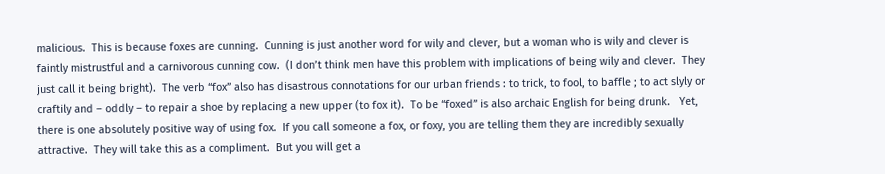malicious.  This is because foxes are cunning.  Cunning is just another word for wily and clever, but a woman who is wily and clever is faintly mistrustful and a carnivorous cunning cow.  (I don’t think men have this problem with implications of being wily and clever.  They just call it being bright).  The verb “fox” also has disastrous connotations for our urban friends : to trick, to fool, to baffle ; to act slyly or craftily and – oddly – to repair a shoe by replacing a new upper (to fox it).  To be “foxed” is also archaic English for being drunk.   Yet, there is one absolutely positive way of using fox.  If you call someone a fox, or foxy, you are telling them they are incredibly sexually attractive.  They will take this as a compliment.  But you will get a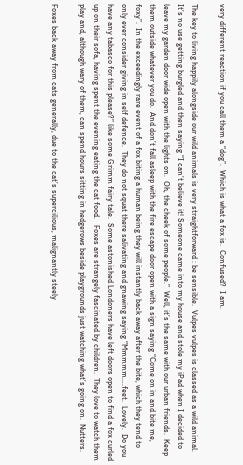very different reaction if you call them a “dog”.  Which is what a fox is.  Confused?  I am.

The key to living happily alongside our wild animals is very straightforward : be sensible.  Vulpes vulpes is classed as a wild animal.   It’s no use getting burgled and then saying “I can’t believe it! Someone came into my house and stole my iPad when I decided to leave my garden door wide open with the lights on.  Oh, the cheek of some people.”  Well, it’s the same with our urban friends.  Keep them outside whatever you do.  And don’t fall asleep with the fire escape door open with a sign saying “Come on in and bite me, foxy”.  In the exceedingly rare event of a fox biting a human being they will instantly back away after the bite, which they tend to only ever consider giving in self defence.  They do not squat there salivating and gnawing saying “Mmmmm….feet.  Lovely.  Do you have any tabasco for this please?” like some Grimm fairy tale.  Some astonished Londoners have left doors open to find a fox curled up on their sofa, having spent the evening eating the cat food.   Foxes are strangely fascinated by children.  They love to watch them play and, although wary of them, can spend hours sitting in hedgerows beside playgrounds just watching what’s going on.  Nutters.

Foxes back away from cats generally, due to the cat’s supercilious, malignantly steely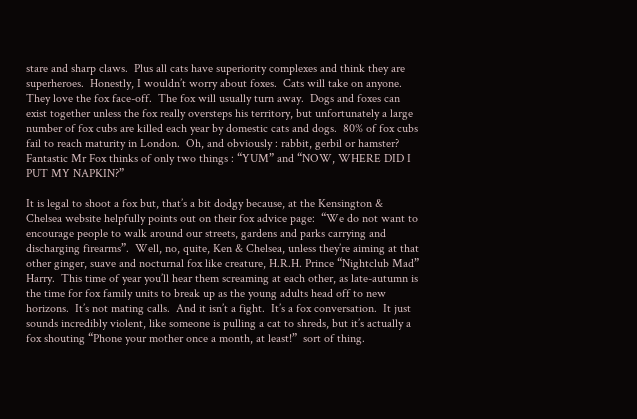stare and sharp claws.  Plus all cats have superiority complexes and think they are superheroes.  Honestly, I wouldn’t worry about foxes.  Cats will take on anyone.  They love the fox face-off.  The fox will usually turn away.  Dogs and foxes can exist together unless the fox really oversteps his territory, but unfortunately a large number of fox cubs are killed each year by domestic cats and dogs.  80% of fox cubs fail to reach maturity in London.  Oh, and obviously : rabbit, gerbil or hamster? Fantastic Mr Fox thinks of only two things : “YUM” and “NOW, WHERE DID I PUT MY NAPKIN?”

It is legal to shoot a fox but, that’s a bit dodgy because, at the Kensington & Chelsea website helpfully points out on their fox advice page:  “We do not want to encourage people to walk around our streets, gardens and parks carrying and discharging firearms”.  Well, no, quite, Ken & Chelsea, unless they’re aiming at that other ginger, suave and nocturnal fox like creature, H.R.H. Prince “Nightclub Mad” Harry.  This time of year you’ll hear them screaming at each other, as late-autumn is the time for fox family units to break up as the young adults head off to new horizons.  It’s not mating calls.  And it isn’t a fight.  It’s a fox conversation.  It just sounds incredibly violent, like someone is pulling a cat to shreds, but it’s actually a fox shouting “Phone your mother once a month, at least!”  sort of thing.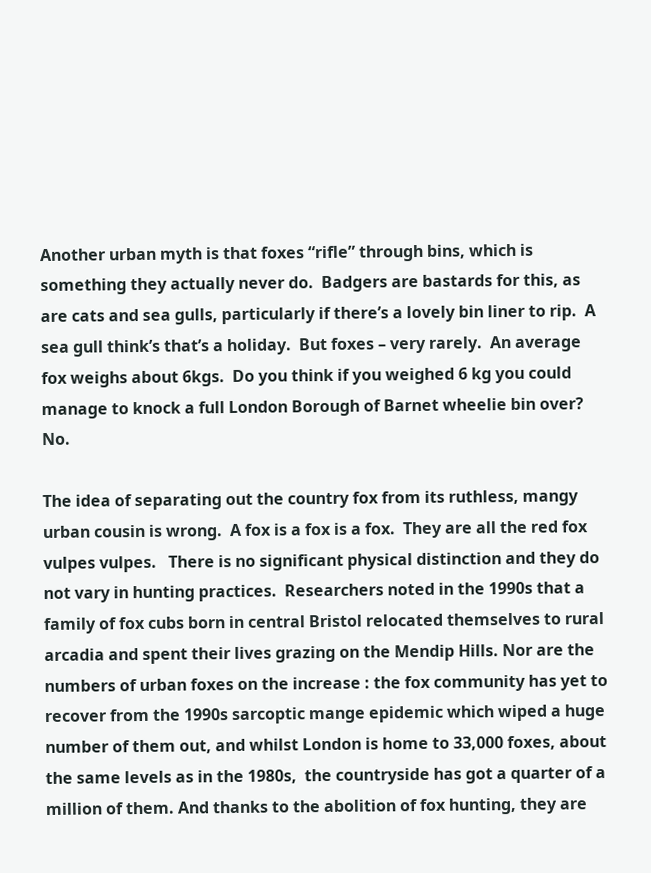Another urban myth is that foxes “rifle” through bins, which is something they actually never do.  Badgers are bastards for this, as are cats and sea gulls, particularly if there’s a lovely bin liner to rip.  A sea gull think’s that’s a holiday.  But foxes – very rarely.  An average fox weighs about 6kgs.  Do you think if you weighed 6 kg you could manage to knock a full London Borough of Barnet wheelie bin over?  No.

The idea of separating out the country fox from its ruthless, mangy urban cousin is wrong.  A fox is a fox is a fox.  They are all the red fox vulpes vulpes.   There is no significant physical distinction and they do not vary in hunting practices.  Researchers noted in the 1990s that a family of fox cubs born in central Bristol relocated themselves to rural arcadia and spent their lives grazing on the Mendip Hills. Nor are the numbers of urban foxes on the increase : the fox community has yet to recover from the 1990s sarcoptic mange epidemic which wiped a huge number of them out, and whilst London is home to 33,000 foxes, about the same levels as in the 1980s,  the countryside has got a quarter of a million of them. And thanks to the abolition of fox hunting, they are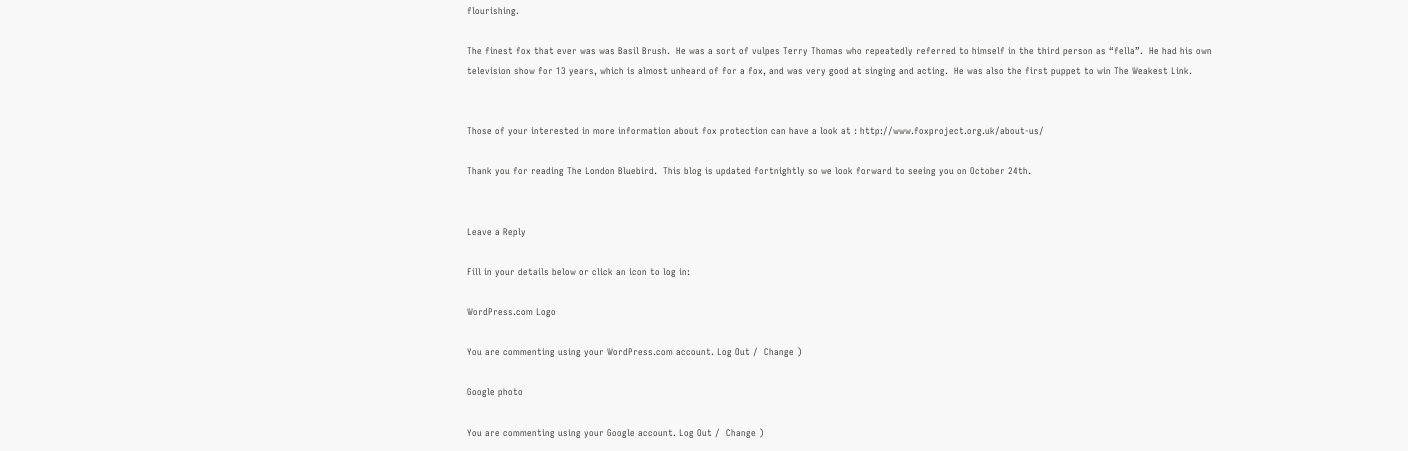flourishing.

The finest fox that ever was was Basil Brush.  He was a sort of vulpes Terry Thomas who repeatedly referred to himself in the third person as “fella”.  He had his own television show for 13 years, which is almost unheard of for a fox, and was very good at singing and acting.  He was also the first puppet to win The Weakest Link.


Those of your interested in more information about fox protection can have a look at : http://www.foxproject.org.uk/about-us/

Thank you for reading The London Bluebird.  This blog is updated fortnightly so we look forward to seeing you on October 24th.


Leave a Reply

Fill in your details below or click an icon to log in:

WordPress.com Logo

You are commenting using your WordPress.com account. Log Out /  Change )

Google photo

You are commenting using your Google account. Log Out /  Change )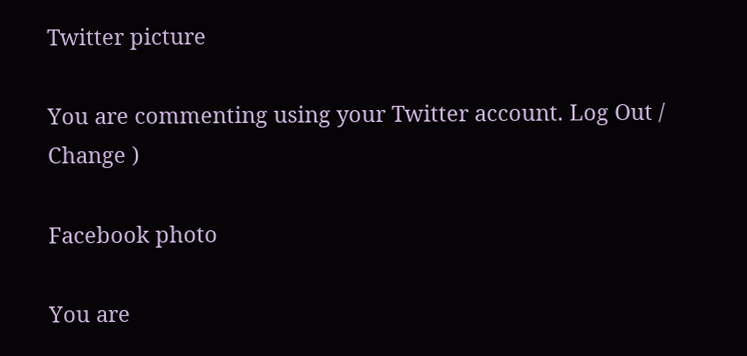Twitter picture

You are commenting using your Twitter account. Log Out /  Change )

Facebook photo

You are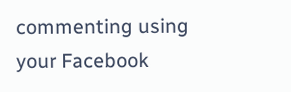commenting using your Facebook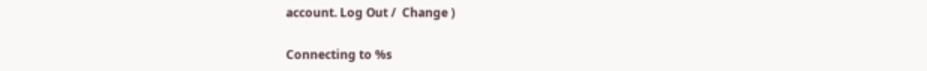account. Log Out /  Change )

Connecting to %s